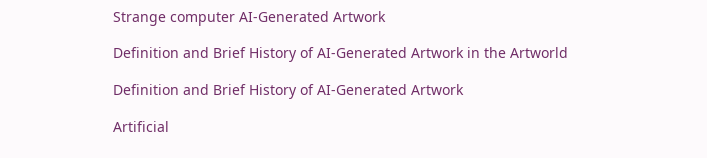Strange computer AI-Generated Artwork

Definition and Brief History of AI-Generated Artwork in the Artworld

Definition and Brief History of AI-Generated Artwork

Artificial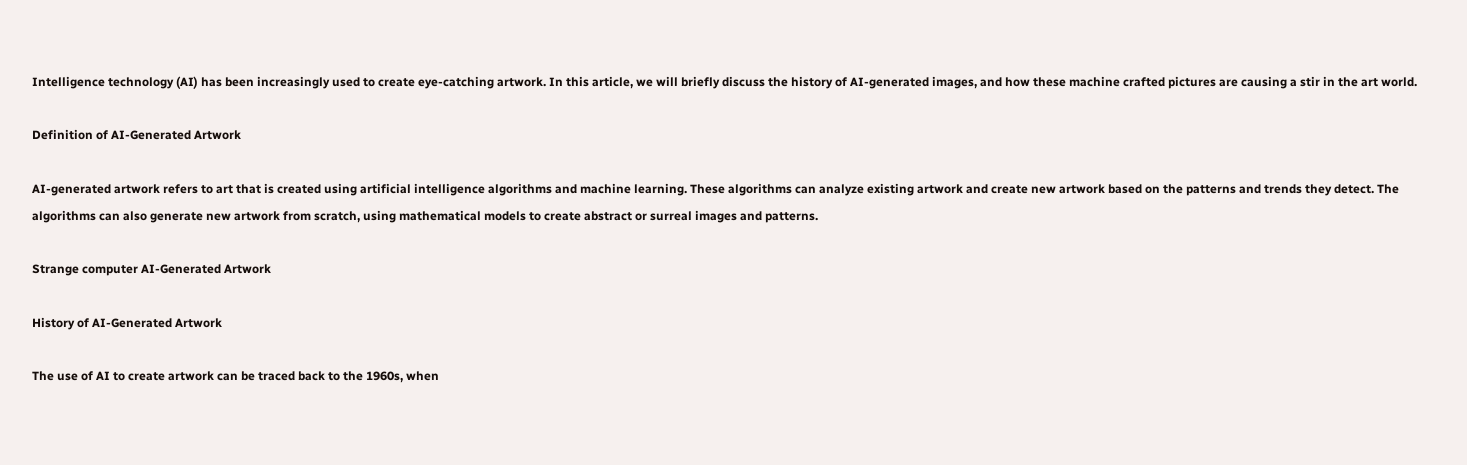Intelligence technology (AI) has been increasingly used to create eye-catching artwork. In this article, we will briefly discuss the history of AI-generated images, and how these machine crafted pictures are causing a stir in the art world.

Definition of AI-Generated Artwork

AI-generated artwork refers to art that is created using artificial intelligence algorithms and machine learning. These algorithms can analyze existing artwork and create new artwork based on the patterns and trends they detect. The algorithms can also generate new artwork from scratch, using mathematical models to create abstract or surreal images and patterns.

Strange computer AI-Generated Artwork

History of AI-Generated Artwork

The use of AI to create artwork can be traced back to the 1960s, when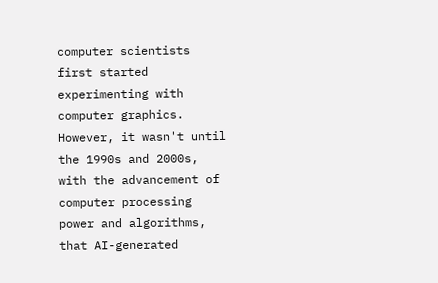computer scientists first started experimenting with computer graphics. However, it wasn't until the 1990s and 2000s, with the advancement of computer processing power and algorithms, that AI-generated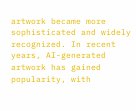artwork became more sophisticated and widely recognized. In recent years, AI-generated artwork has gained popularity, with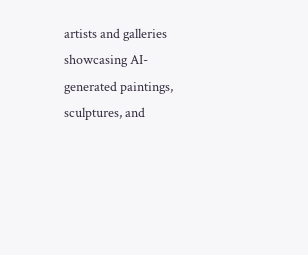artists and galleries showcasing AI-generated paintings, sculptures, and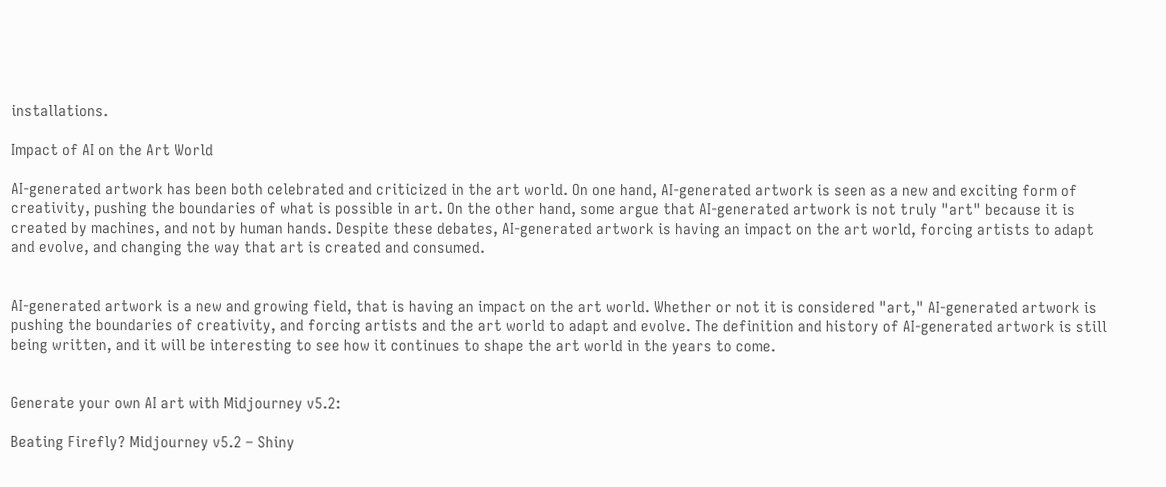installations.

Impact of AI on the Art World

AI-generated artwork has been both celebrated and criticized in the art world. On one hand, AI-generated artwork is seen as a new and exciting form of creativity, pushing the boundaries of what is possible in art. On the other hand, some argue that AI-generated artwork is not truly "art" because it is created by machines, and not by human hands. Despite these debates, AI-generated artwork is having an impact on the art world, forcing artists to adapt and evolve, and changing the way that art is created and consumed.


AI-generated artwork is a new and growing field, that is having an impact on the art world. Whether or not it is considered "art," AI-generated artwork is pushing the boundaries of creativity, and forcing artists and the art world to adapt and evolve. The definition and history of AI-generated artwork is still being written, and it will be interesting to see how it continues to shape the art world in the years to come.


Generate your own AI art with Midjourney v5.2:

Beating Firefly? Midjourney v5.2 – Shiny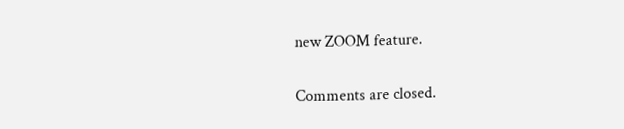new ZOOM feature.

Comments are closed.